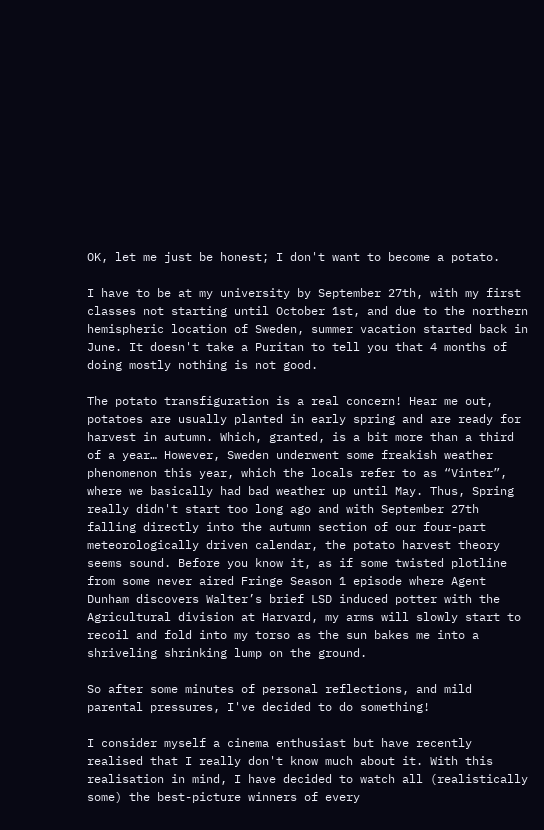OK, let me just be honest; I don't want to become a potato.

I have to be at my university by September 27th, with my first classes not starting until October 1st, and due to the northern hemispheric location of Sweden, summer vacation started back in June. It doesn't take a Puritan to tell you that 4 months of doing mostly nothing is not good.

The potato transfiguration is a real concern! Hear me out, potatoes are usually planted in early spring and are ready for harvest in autumn. Which, granted, is a bit more than a third of a year… However, Sweden underwent some freakish weather phenomenon this year, which the locals refer to as “Vinter”, where we basically had bad weather up until May. Thus, Spring really didn't start too long ago and with September 27th falling directly into the autumn section of our four-part meteorologically driven calendar, the potato harvest theory seems sound. Before you know it, as if some twisted plotline from some never aired Fringe Season 1 episode where Agent Dunham discovers Walter’s brief LSD induced potter with the Agricultural division at Harvard, my arms will slowly start to recoil and fold into my torso as the sun bakes me into a shriveling shrinking lump on the ground.

So after some minutes of personal reflections, and mild parental pressures, I've decided to do something!

I consider myself a cinema enthusiast but have recently realised that I really don't know much about it. With this realisation in mind, I have decided to watch all (realistically some) the best-picture winners of every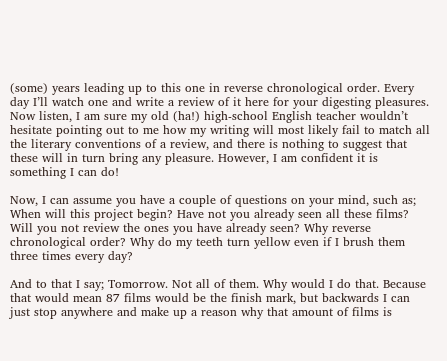(some) years leading up to this one in reverse chronological order. Every day I’ll watch one and write a review of it here for your digesting pleasures. Now listen, I am sure my old (ha!) high-school English teacher wouldn’t hesitate pointing out to me how my writing will most likely fail to match all the literary conventions of a review, and there is nothing to suggest that these will in turn bring any pleasure. However, I am confident it is something I can do!

Now, I can assume you have a couple of questions on your mind, such as; When will this project begin? Have not you already seen all these films? Will you not review the ones you have already seen? Why reverse chronological order? Why do my teeth turn yellow even if I brush them three times every day?

And to that I say; Tomorrow. Not all of them. Why would I do that. Because that would mean 87 films would be the finish mark, but backwards I can just stop anywhere and make up a reason why that amount of films is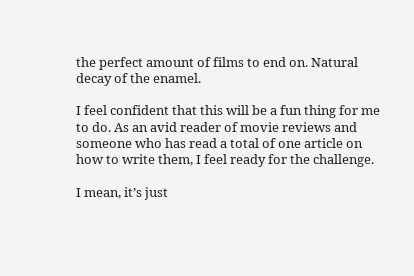the perfect amount of films to end on. Natural decay of the enamel.

I feel confident that this will be a fun thing for me to do. As an avid reader of movie reviews and someone who has read a total of one article on how to write them, I feel ready for the challenge.

I mean, it’s just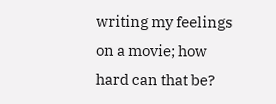writing my feelings on a movie; how hard can that be?